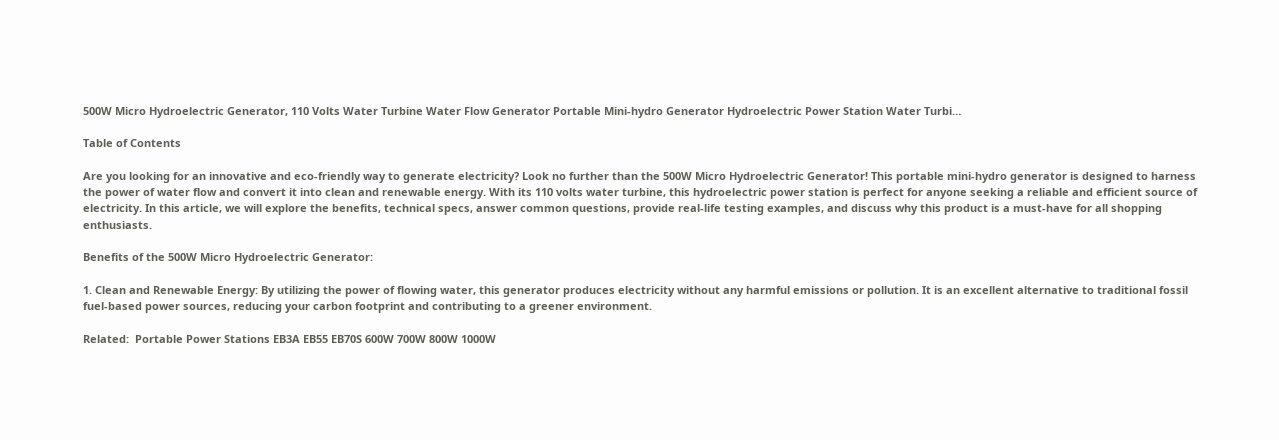500W Micro Hydroelectric Generator, 110 Volts Water Turbine Water Flow Generator Portable Mini-hydro Generator Hydroelectric Power Station Water Turbi…

Table of Contents

Are you looking for an innovative and eco-friendly way to generate electricity? Look no further than the 500W Micro Hydroelectric Generator! This portable mini-hydro generator is designed to harness the power of water flow and convert it into clean and renewable energy. With its 110 volts water turbine, this hydroelectric power station is perfect for anyone seeking a reliable and efficient source of electricity. In this article, we will explore the benefits, technical specs, answer common questions, provide real-life testing examples, and discuss why this product is a must-have for all shopping enthusiasts.

Benefits of the 500W Micro Hydroelectric Generator:

1. Clean and Renewable Energy: By utilizing the power of flowing water, this generator produces electricity without any harmful emissions or pollution. It is an excellent alternative to traditional fossil fuel-based power sources, reducing your carbon footprint and contributing to a greener environment.

Related:  Portable Power Stations EB3A EB55 EB70S 600W 700W 800W 1000W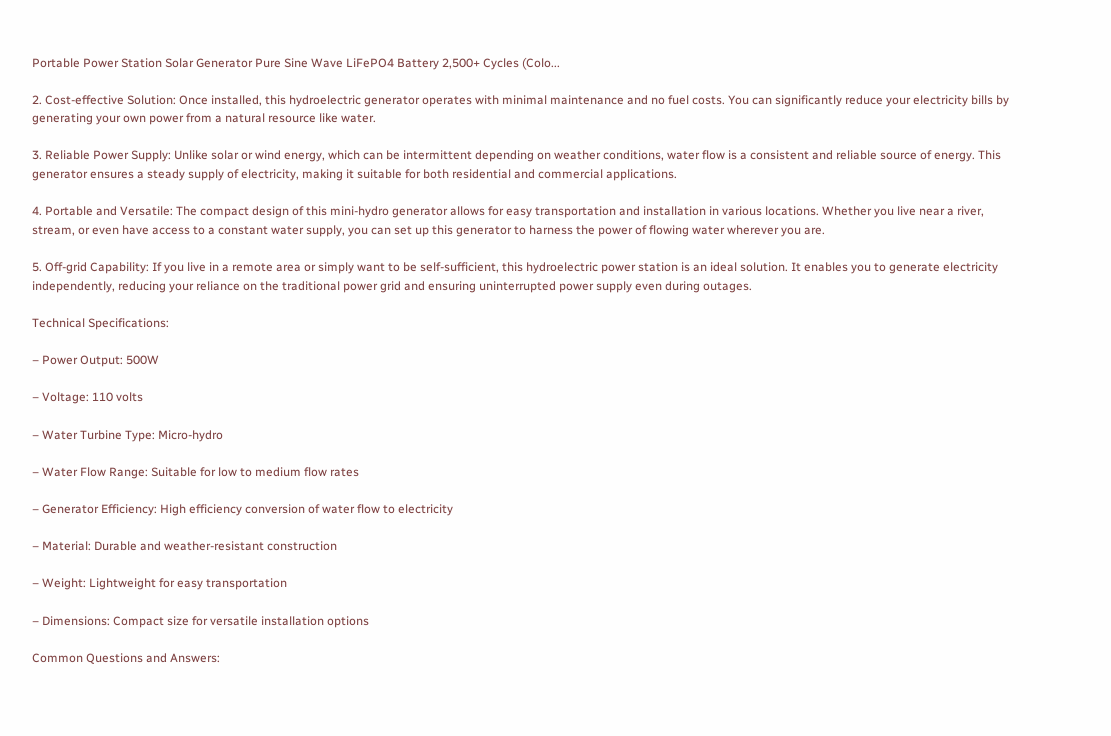Portable Power Station Solar Generator Pure Sine Wave LiFePO4 Battery 2,500+ Cycles (Colo...

2. Cost-effective Solution: Once installed, this hydroelectric generator operates with minimal maintenance and no fuel costs. You can significantly reduce your electricity bills by generating your own power from a natural resource like water.

3. Reliable Power Supply: Unlike solar or wind energy, which can be intermittent depending on weather conditions, water flow is a consistent and reliable source of energy. This generator ensures a steady supply of electricity, making it suitable for both residential and commercial applications.

4. Portable and Versatile: The compact design of this mini-hydro generator allows for easy transportation and installation in various locations. Whether you live near a river, stream, or even have access to a constant water supply, you can set up this generator to harness the power of flowing water wherever you are.

5. Off-grid Capability: If you live in a remote area or simply want to be self-sufficient, this hydroelectric power station is an ideal solution. It enables you to generate electricity independently, reducing your reliance on the traditional power grid and ensuring uninterrupted power supply even during outages.

Technical Specifications:

– Power Output: 500W

– Voltage: 110 volts

– Water Turbine Type: Micro-hydro

– Water Flow Range: Suitable for low to medium flow rates

– Generator Efficiency: High efficiency conversion of water flow to electricity

– Material: Durable and weather-resistant construction

– Weight: Lightweight for easy transportation

– Dimensions: Compact size for versatile installation options

Common Questions and Answers: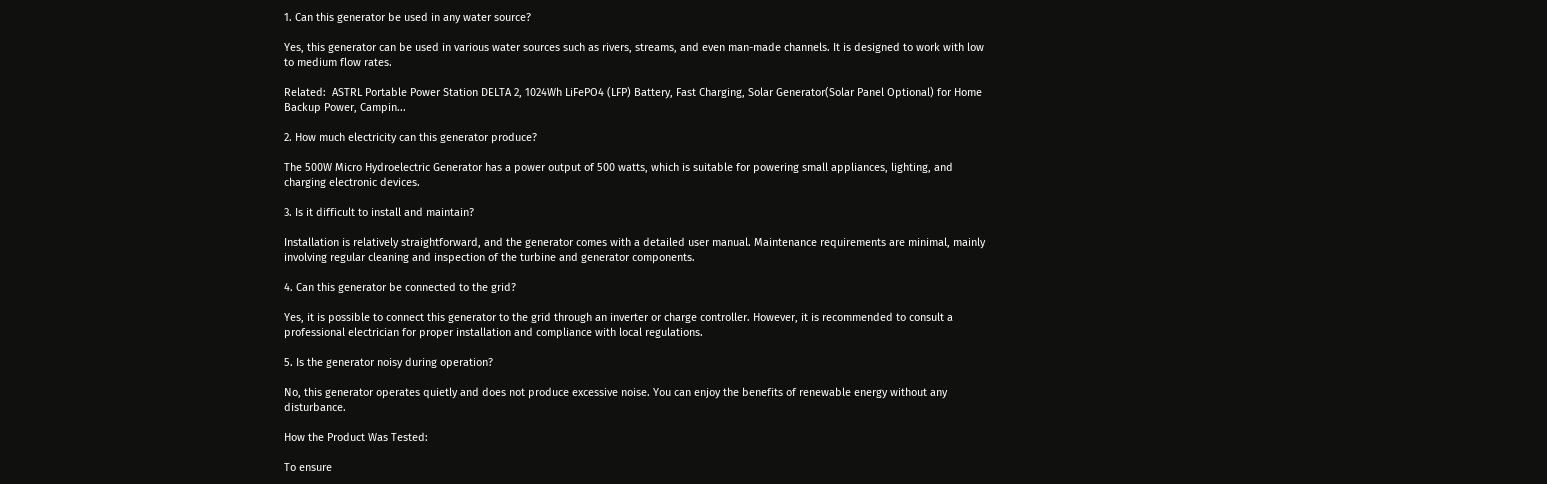1. Can this generator be used in any water source?

Yes, this generator can be used in various water sources such as rivers, streams, and even man-made channels. It is designed to work with low to medium flow rates.

Related:  ASTRL Portable Power Station DELTA 2, 1024Wh LiFePO4 (LFP) Battery, Fast Charging, Solar Generator(Solar Panel Optional) for Home Backup Power, Campin...

2. How much electricity can this generator produce?

The 500W Micro Hydroelectric Generator has a power output of 500 watts, which is suitable for powering small appliances, lighting, and charging electronic devices.

3. Is it difficult to install and maintain?

Installation is relatively straightforward, and the generator comes with a detailed user manual. Maintenance requirements are minimal, mainly involving regular cleaning and inspection of the turbine and generator components.

4. Can this generator be connected to the grid?

Yes, it is possible to connect this generator to the grid through an inverter or charge controller. However, it is recommended to consult a professional electrician for proper installation and compliance with local regulations.

5. Is the generator noisy during operation?

No, this generator operates quietly and does not produce excessive noise. You can enjoy the benefits of renewable energy without any disturbance.

How the Product Was Tested:

To ensure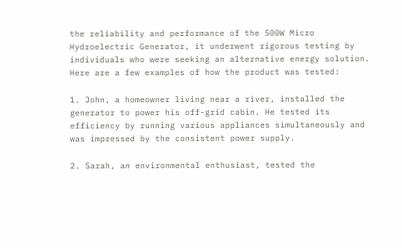the reliability and performance of the 500W Micro Hydroelectric Generator, it underwent rigorous testing by individuals who were seeking an alternative energy solution. Here are a few examples of how the product was tested:

1. John, a homeowner living near a river, installed the generator to power his off-grid cabin. He tested its efficiency by running various appliances simultaneously and was impressed by the consistent power supply.

2. Sarah, an environmental enthusiast, tested the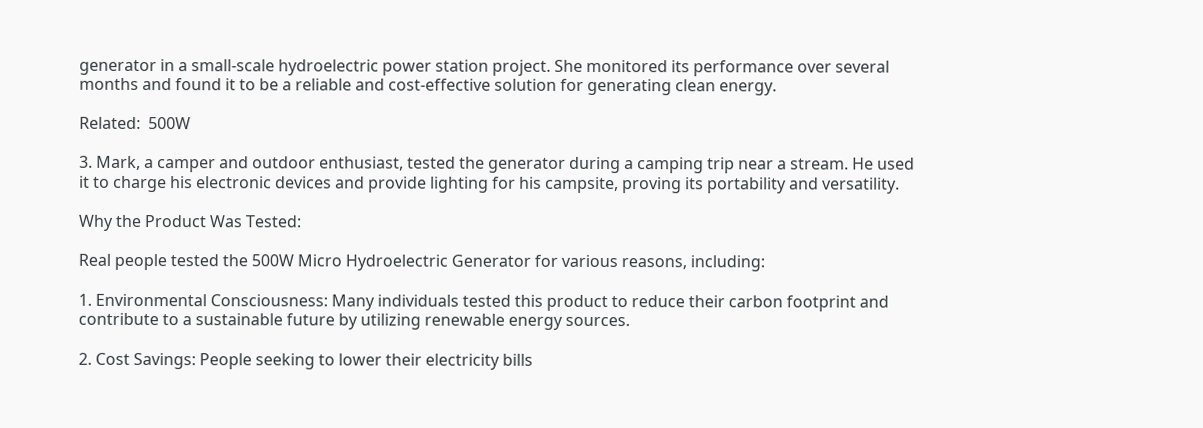generator in a small-scale hydroelectric power station project. She monitored its performance over several months and found it to be a reliable and cost-effective solution for generating clean energy.

Related:  500W

3. Mark, a camper and outdoor enthusiast, tested the generator during a camping trip near a stream. He used it to charge his electronic devices and provide lighting for his campsite, proving its portability and versatility.

Why the Product Was Tested:

Real people tested the 500W Micro Hydroelectric Generator for various reasons, including:

1. Environmental Consciousness: Many individuals tested this product to reduce their carbon footprint and contribute to a sustainable future by utilizing renewable energy sources.

2. Cost Savings: People seeking to lower their electricity bills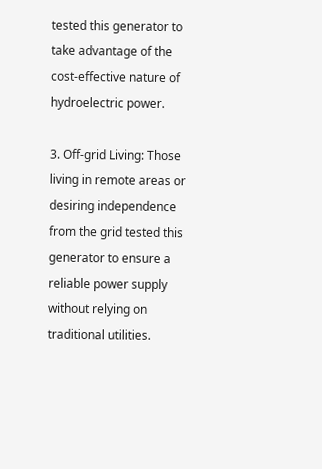tested this generator to take advantage of the cost-effective nature of hydroelectric power.

3. Off-grid Living: Those living in remote areas or desiring independence from the grid tested this generator to ensure a reliable power supply without relying on traditional utilities.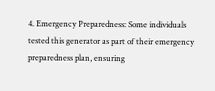4. Emergency Preparedness: Some individuals tested this generator as part of their emergency preparedness plan, ensuring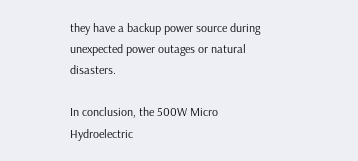they have a backup power source during unexpected power outages or natural disasters.

In conclusion, the 500W Micro Hydroelectric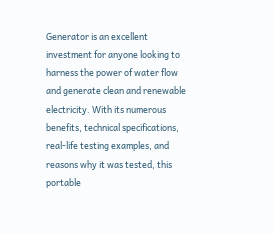Generator is an excellent investment for anyone looking to harness the power of water flow and generate clean and renewable electricity. With its numerous benefits, technical specifications, real-life testing examples, and reasons why it was tested, this portable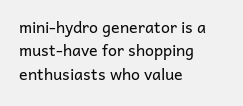mini-hydro generator is a must-have for shopping enthusiasts who value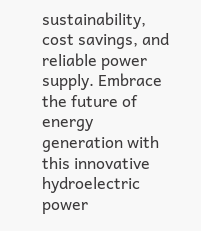sustainability, cost savings, and reliable power supply. Embrace the future of energy generation with this innovative hydroelectric power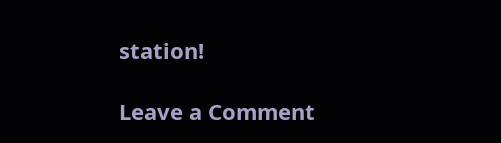station!

Leave a Comment